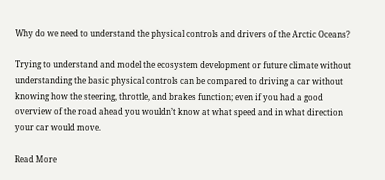Why do we need to understand the physical controls and drivers of the Arctic Oceans?

Trying to understand and model the ecosystem development or future climate without understanding the basic physical controls can be compared to driving a car without knowing how the steering, throttle, and brakes function; even if you had a good overview of the road ahead you wouldn’t know at what speed and in what direction your car would move.

Read More